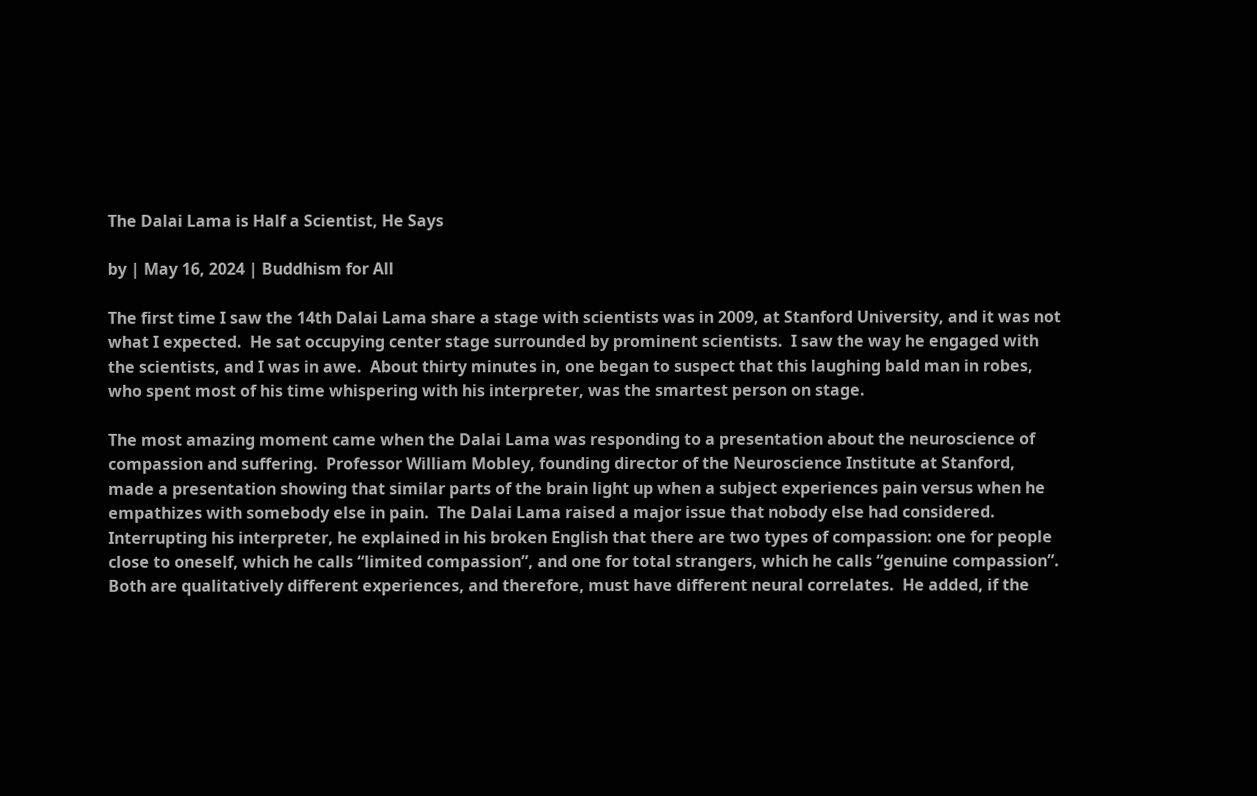The Dalai Lama is Half a Scientist, He Says

by | May 16, 2024 | Buddhism for All

The first time I saw the 14th Dalai Lama share a stage with scientists was in 2009, at Stanford University, and it was not what I expected.  He sat occupying center stage surrounded by prominent scientists.  I saw the way he engaged with the scientists, and I was in awe.  About thirty minutes in, one began to suspect that this laughing bald man in robes, who spent most of his time whispering with his interpreter, was the smartest person on stage.

The most amazing moment came when the Dalai Lama was responding to a presentation about the neuroscience of compassion and suffering.  Professor William Mobley, founding director of the Neuroscience Institute at Stanford, made a presentation showing that similar parts of the brain light up when a subject experiences pain versus when he empathizes with somebody else in pain.  The Dalai Lama raised a major issue that nobody else had considered.  Interrupting his interpreter, he explained in his broken English that there are two types of compassion: one for people close to oneself, which he calls “limited compassion”, and one for total strangers, which he calls “genuine compassion”.  Both are qualitatively different experiences, and therefore, must have different neural correlates.  He added, if the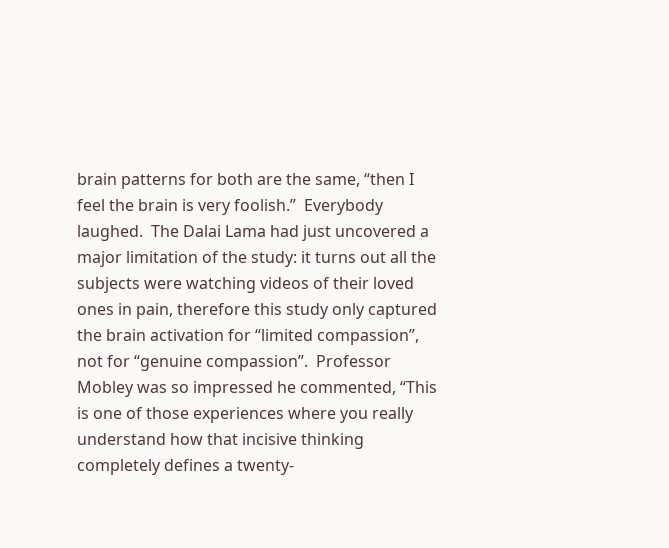brain patterns for both are the same, “then I feel the brain is very foolish.”  Everybody laughed.  The Dalai Lama had just uncovered a major limitation of the study: it turns out all the subjects were watching videos of their loved ones in pain, therefore this study only captured the brain activation for “limited compassion”, not for “genuine compassion”.  Professor Mobley was so impressed he commented, “This is one of those experiences where you really understand how that incisive thinking completely defines a twenty-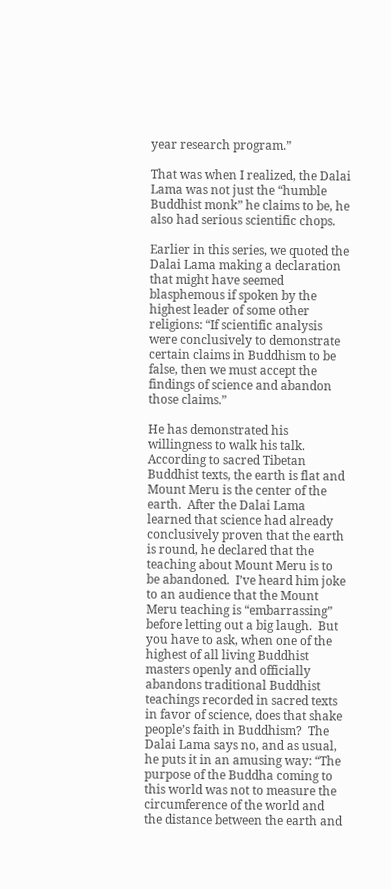year research program.”

That was when I realized, the Dalai Lama was not just the “humble Buddhist monk” he claims to be, he also had serious scientific chops.

Earlier in this series, we quoted the Dalai Lama making a declaration that might have seemed blasphemous if spoken by the highest leader of some other religions: “If scientific analysis were conclusively to demonstrate certain claims in Buddhism to be false, then we must accept the findings of science and abandon those claims.”

He has demonstrated his willingness to walk his talk.  According to sacred Tibetan Buddhist texts, the earth is flat and Mount Meru is the center of the earth.  After the Dalai Lama learned that science had already conclusively proven that the earth is round, he declared that the teaching about Mount Meru is to be abandoned.  I’ve heard him joke to an audience that the Mount Meru teaching is “embarrassing” before letting out a big laugh.  But you have to ask, when one of the highest of all living Buddhist masters openly and officially abandons traditional Buddhist teachings recorded in sacred texts in favor of science, does that shake people’s faith in Buddhism?  The Dalai Lama says no, and as usual, he puts it in an amusing way: “The purpose of the Buddha coming to this world was not to measure the circumference of the world and the distance between the earth and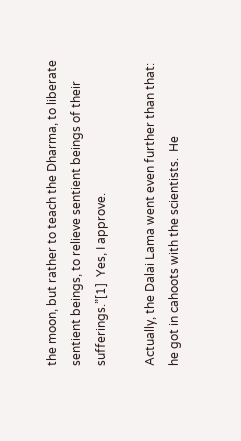the moon, but rather to teach the Dharma, to liberate sentient beings, to relieve sentient beings of their sufferings.”[1]  Yes, I approve.

Actually, the Dalai Lama went even further than that: he got in cahoots with the scientists.  He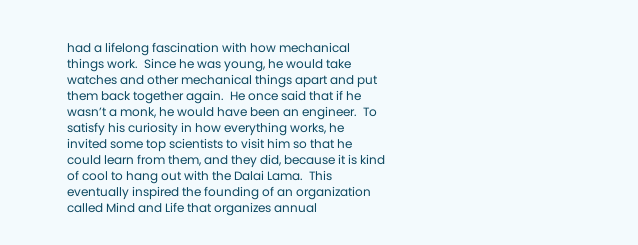had a lifelong fascination with how mechanical things work.  Since he was young, he would take watches and other mechanical things apart and put them back together again.  He once said that if he wasn’t a monk, he would have been an engineer.  To satisfy his curiosity in how everything works, he invited some top scientists to visit him so that he could learn from them, and they did, because it is kind of cool to hang out with the Dalai Lama.  This eventually inspired the founding of an organization called Mind and Life that organizes annual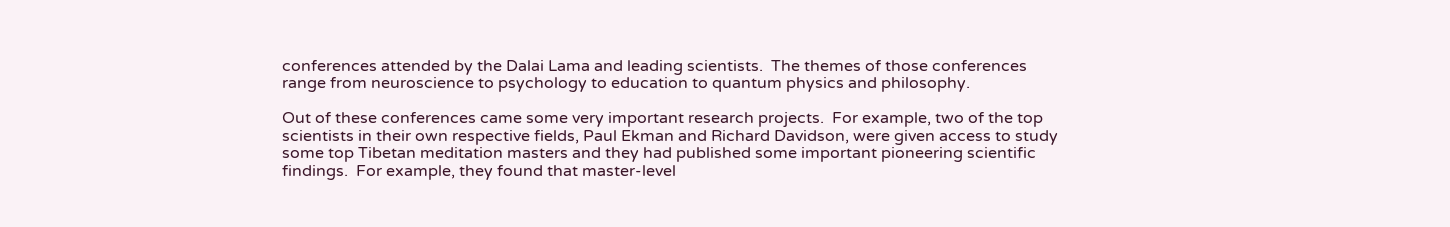conferences attended by the Dalai Lama and leading scientists.  The themes of those conferences range from neuroscience to psychology to education to quantum physics and philosophy.

Out of these conferences came some very important research projects.  For example, two of the top scientists in their own respective fields, Paul Ekman and Richard Davidson, were given access to study some top Tibetan meditation masters and they had published some important pioneering scientific findings.  For example, they found that master-level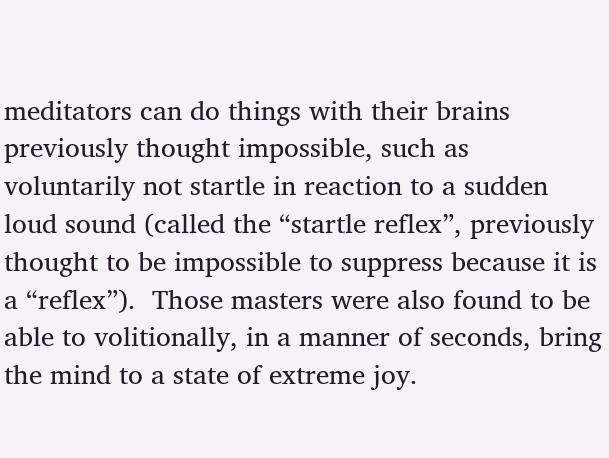meditators can do things with their brains previously thought impossible, such as voluntarily not startle in reaction to a sudden loud sound (called the “startle reflex”, previously thought to be impossible to suppress because it is a “reflex”).  Those masters were also found to be able to volitionally, in a manner of seconds, bring the mind to a state of extreme joy.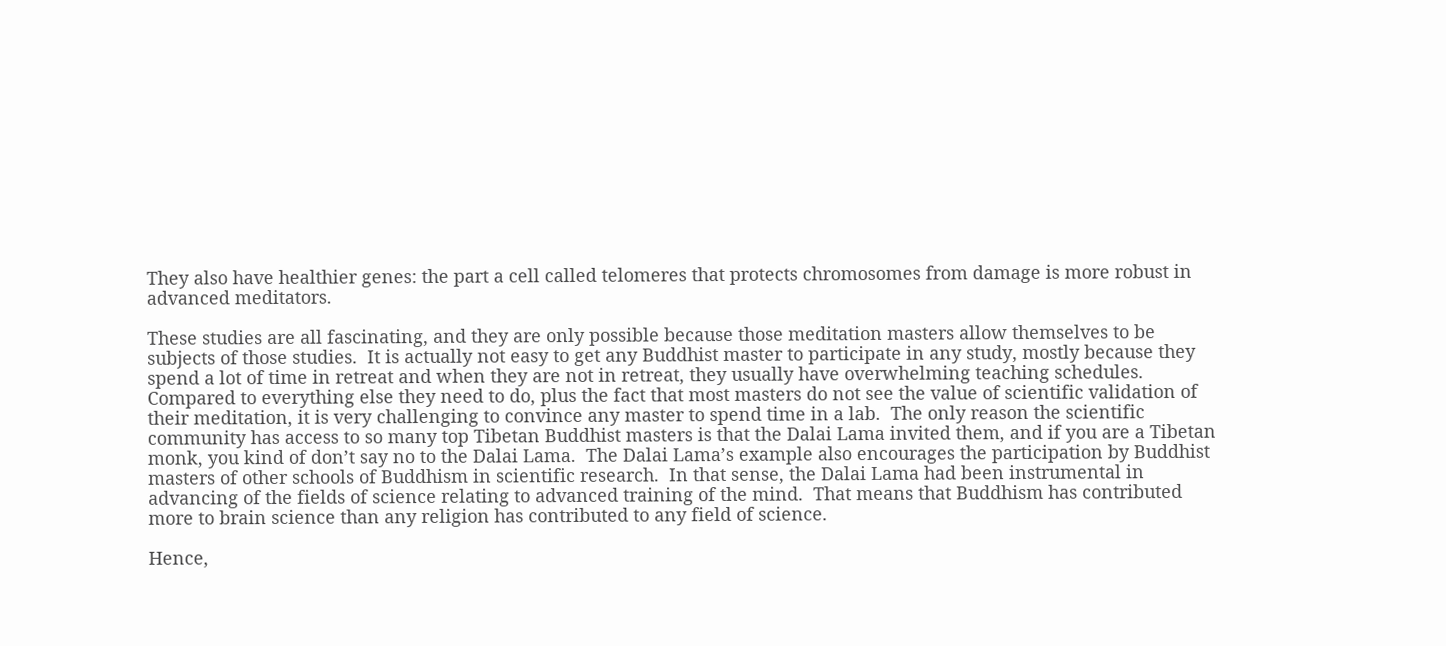They also have healthier genes: the part a cell called telomeres that protects chromosomes from damage is more robust in advanced meditators.

These studies are all fascinating, and they are only possible because those meditation masters allow themselves to be subjects of those studies.  It is actually not easy to get any Buddhist master to participate in any study, mostly because they spend a lot of time in retreat and when they are not in retreat, they usually have overwhelming teaching schedules.  Compared to everything else they need to do, plus the fact that most masters do not see the value of scientific validation of their meditation, it is very challenging to convince any master to spend time in a lab.  The only reason the scientific community has access to so many top Tibetan Buddhist masters is that the Dalai Lama invited them, and if you are a Tibetan monk, you kind of don’t say no to the Dalai Lama.  The Dalai Lama’s example also encourages the participation by Buddhist masters of other schools of Buddhism in scientific research.  In that sense, the Dalai Lama had been instrumental in advancing of the fields of science relating to advanced training of the mind.  That means that Buddhism has contributed more to brain science than any religion has contributed to any field of science.

Hence,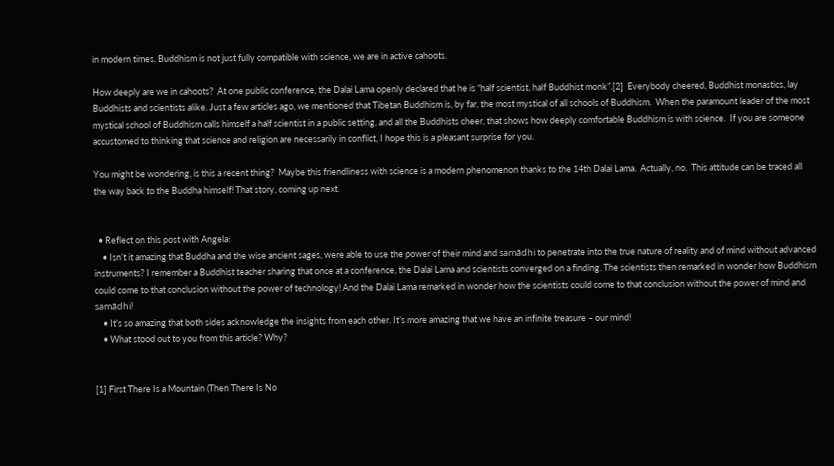in modern times, Buddhism is not just fully compatible with science, we are in active cahoots.

How deeply are we in cahoots?  At one public conference, the Dalai Lama openly declared that he is “half scientist, half Buddhist monk”.[2]  Everybody cheered, Buddhist monastics, lay Buddhists and scientists alike. Just a few articles ago, we mentioned that Tibetan Buddhism is, by far, the most mystical of all schools of Buddhism.  When the paramount leader of the most mystical school of Buddhism calls himself a half scientist in a public setting, and all the Buddhists cheer, that shows how deeply comfortable Buddhism is with science.  If you are someone accustomed to thinking that science and religion are necessarily in conflict, I hope this is a pleasant surprise for you.

You might be wondering, is this a recent thing?  Maybe this friendliness with science is a modern phenomenon thanks to the 14th Dalai Lama.  Actually, no.  This attitude can be traced all the way back to the Buddha himself! That story, coming up next.


  • Reflect on this post with Angela:
    • Isn’t it amazing that Buddha and the wise ancient sages, were able to use the power of their mind and samādhi to penetrate into the true nature of reality and of mind without advanced instruments? I remember a Buddhist teacher sharing that once at a conference, the Dalai Lama and scientists converged on a finding. The scientists then remarked in wonder how Buddhism could come to that conclusion without the power of technology! And the Dalai Lama remarked in wonder how the scientists could come to that conclusion without the power of mind and samādhi!
    • It’s so amazing that both sides acknowledge the insights from each other. It’s more amazing that we have an infinite treasure – our mind!
    • What stood out to you from this article? Why?


[1] First There Is a Mountain (Then There Is No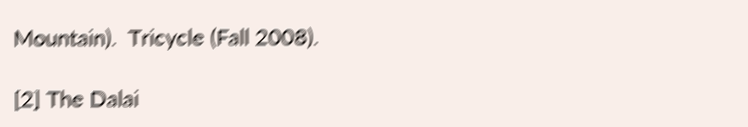Mountain).  Tricycle (Fall 2008).

[2] The Dalai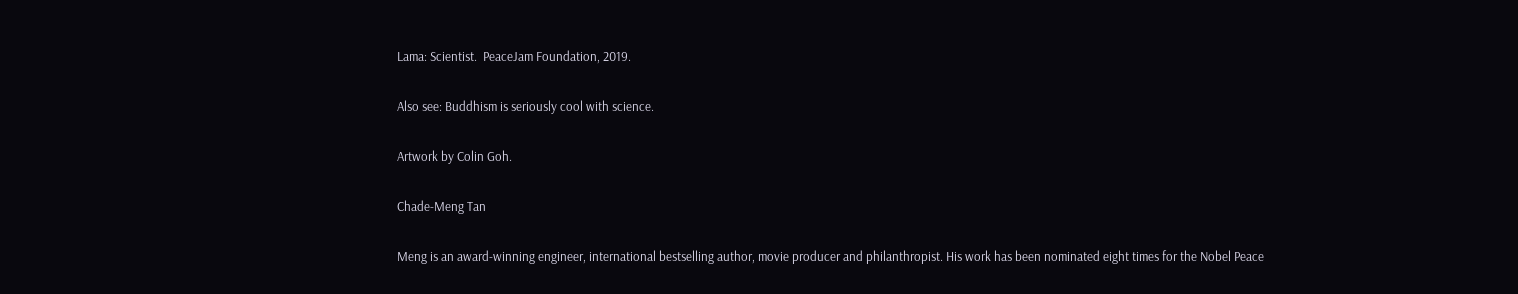Lama: Scientist.  PeaceJam Foundation, 2019.

Also see: Buddhism is seriously cool with science.

Artwork by Colin Goh.

Chade-Meng Tan

Meng is an award-winning engineer, international bestselling author, movie producer and philanthropist. His work has been nominated eight times for the Nobel Peace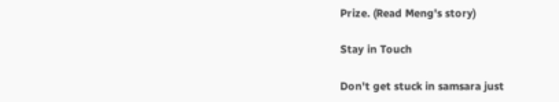Prize. (Read Meng's story)

Stay in Touch

Don't get stuck in samsara just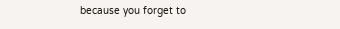because you forget to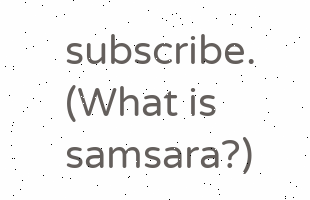subscribe.  (What is samsara?)